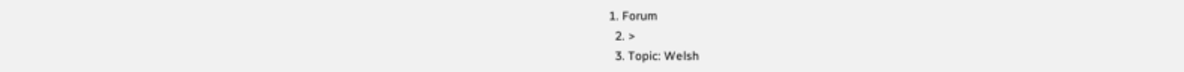1. Forum
  2. >
  3. Topic: Welsh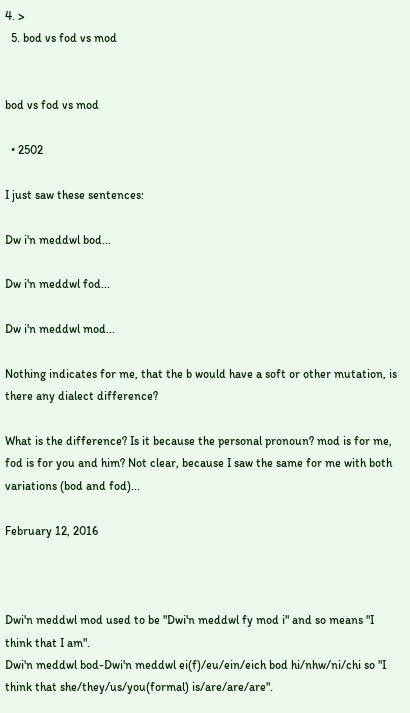4. >
  5. bod vs fod vs mod


bod vs fod vs mod

  • 2502

I just saw these sentences:

Dw i'n meddwl bod...

Dw i'n meddwl fod...

Dw i'n meddwl mod...

Nothing indicates for me, that the b would have a soft or other mutation, is there any dialect difference?

What is the difference? Is it because the personal pronoun? mod is for me, fod is for you and him? Not clear, because I saw the same for me with both variations (bod and fod)...

February 12, 2016



Dwi'n meddwl mod used to be "Dwi'n meddwl fy mod i" and so means "I think that I am".
Dwi'n meddwl bod-Dwi'n meddwl ei(f)/eu/ein/eich bod hi/nhw/ni/chi so "I think that she/they/us/you(formal) is/are/are/are".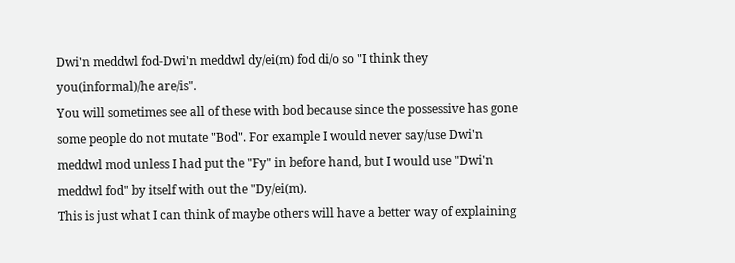Dwi'n meddwl fod-Dwi'n meddwl dy/ei(m) fod di/o so "I think they you(informal)/he are/is".
You will sometimes see all of these with bod because since the possessive has gone some people do not mutate "Bod". For example I would never say/use Dwi'n meddwl mod unless I had put the "Fy" in before hand, but I would use "Dwi'n meddwl fod" by itself with out the "Dy/ei(m).
This is just what I can think of maybe others will have a better way of explaining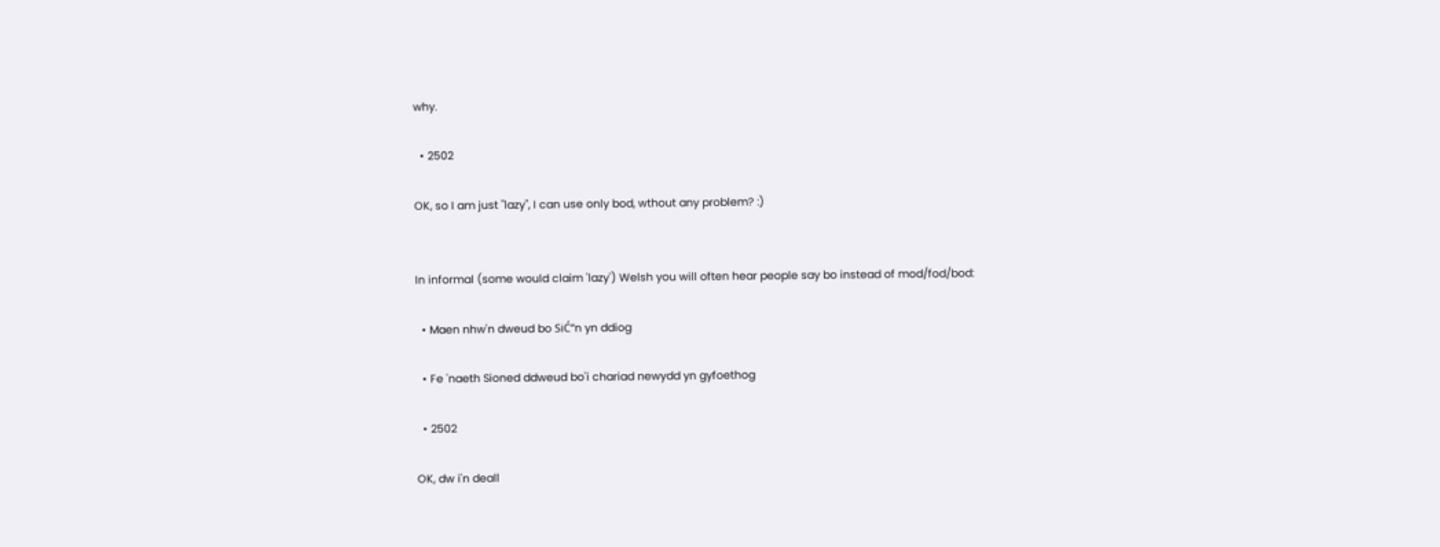why.

  • 2502

OK, so I am just "lazy", I can use only bod, wthout any problem? :)


In informal (some would claim 'lazy') Welsh you will often hear people say bo instead of mod/fod/bod:

  • Maen nhw'n dweud bo SiĆ“n yn ddiog

  • Fe 'naeth Sioned ddweud bo'i chariad newydd yn gyfoethog

  • 2502

OK, dw i'n deall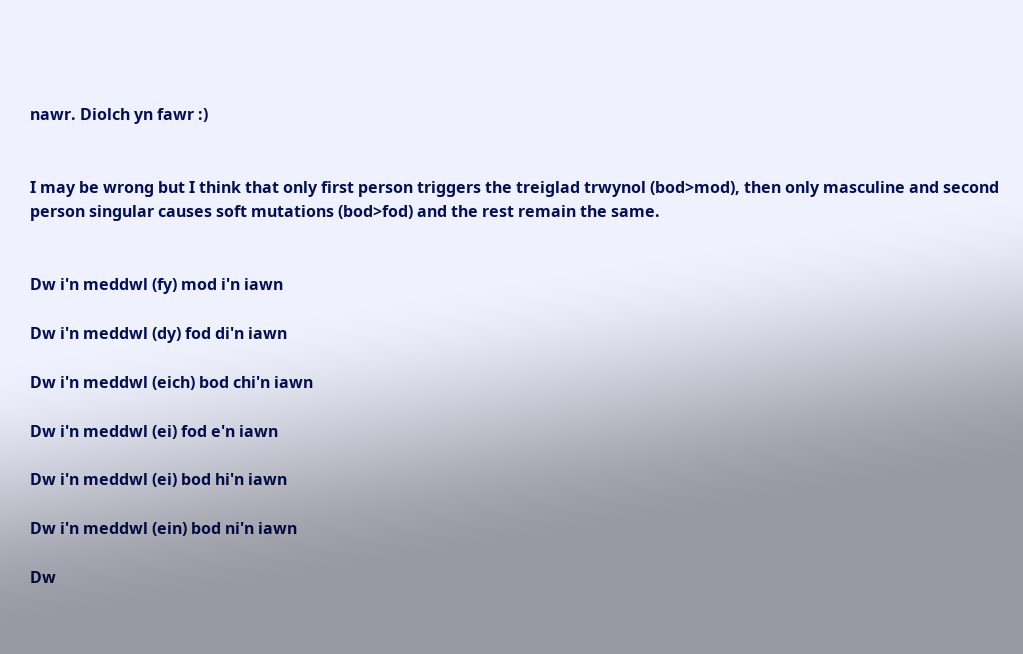nawr. Diolch yn fawr :)


I may be wrong but I think that only first person triggers the treiglad trwynol (bod>mod), then only masculine and second person singular causes soft mutations (bod>fod) and the rest remain the same.


Dw i'n meddwl (fy) mod i'n iawn

Dw i'n meddwl (dy) fod di'n iawn

Dw i'n meddwl (eich) bod chi'n iawn

Dw i'n meddwl (ei) fod e'n iawn

Dw i'n meddwl (ei) bod hi'n iawn

Dw i'n meddwl (ein) bod ni'n iawn

Dw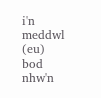i'n meddwl (eu) bod nhw'n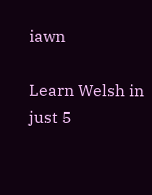iawn

Learn Welsh in just 5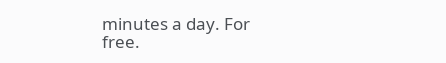minutes a day. For free.